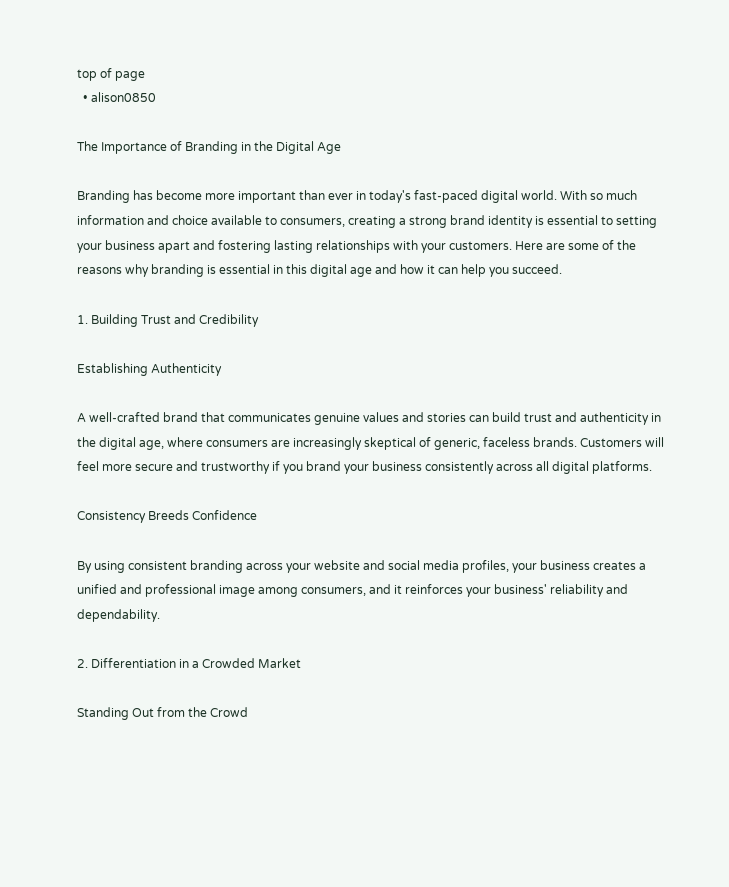top of page
  • alison0850

The Importance of Branding in the Digital Age

Branding has become more important than ever in today's fast-paced digital world. With so much information and choice available to consumers, creating a strong brand identity is essential to setting your business apart and fostering lasting relationships with your customers. Here are some of the reasons why branding is essential in this digital age and how it can help you succeed.

1. Building Trust and Credibility

Establishing Authenticity

A well-crafted brand that communicates genuine values and stories can build trust and authenticity in the digital age, where consumers are increasingly skeptical of generic, faceless brands. Customers will feel more secure and trustworthy if you brand your business consistently across all digital platforms.

Consistency Breeds Confidence

By using consistent branding across your website and social media profiles, your business creates a unified and professional image among consumers, and it reinforces your business' reliability and dependability.

2. Differentiation in a Crowded Market

Standing Out from the Crowd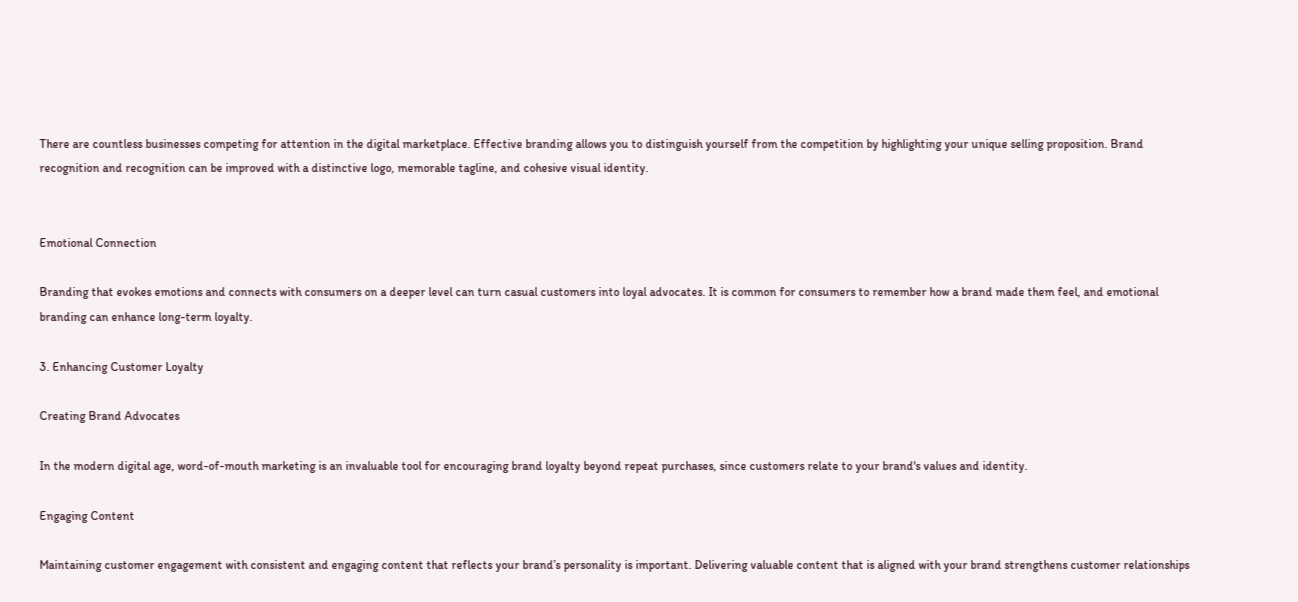There are countless businesses competing for attention in the digital marketplace. Effective branding allows you to distinguish yourself from the competition by highlighting your unique selling proposition. Brand recognition and recognition can be improved with a distinctive logo, memorable tagline, and cohesive visual identity.


Emotional Connection

Branding that evokes emotions and connects with consumers on a deeper level can turn casual customers into loyal advocates. It is common for consumers to remember how a brand made them feel, and emotional branding can enhance long-term loyalty.

3. Enhancing Customer Loyalty

Creating Brand Advocates

In the modern digital age, word-of-mouth marketing is an invaluable tool for encouraging brand loyalty beyond repeat purchases, since customers relate to your brand's values and identity.

Engaging Content

Maintaining customer engagement with consistent and engaging content that reflects your brand’s personality is important. Delivering valuable content that is aligned with your brand strengthens customer relationships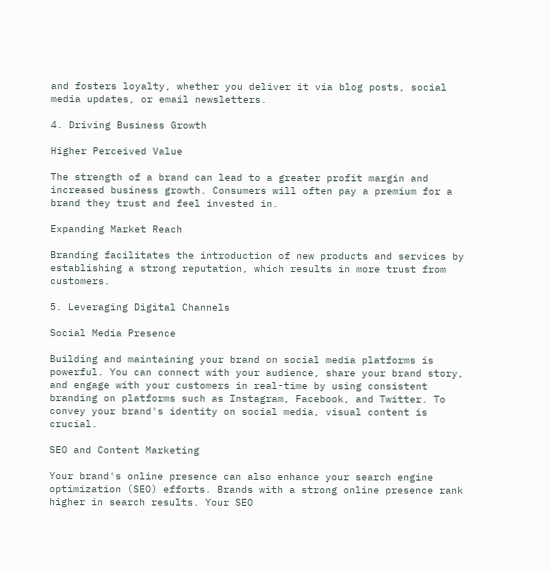and fosters loyalty, whether you deliver it via blog posts, social media updates, or email newsletters.

4. Driving Business Growth

Higher Perceived Value

The strength of a brand can lead to a greater profit margin and increased business growth. Consumers will often pay a premium for a brand they trust and feel invested in.

Expanding Market Reach

Branding facilitates the introduction of new products and services by establishing a strong reputation, which results in more trust from customers.

5. Leveraging Digital Channels

Social Media Presence

Building and maintaining your brand on social media platforms is powerful. You can connect with your audience, share your brand story, and engage with your customers in real-time by using consistent branding on platforms such as Instagram, Facebook, and Twitter. To convey your brand's identity on social media, visual content is crucial.

SEO and Content Marketing

Your brand's online presence can also enhance your search engine optimization (SEO) efforts. Brands with a strong online presence rank higher in search results. Your SEO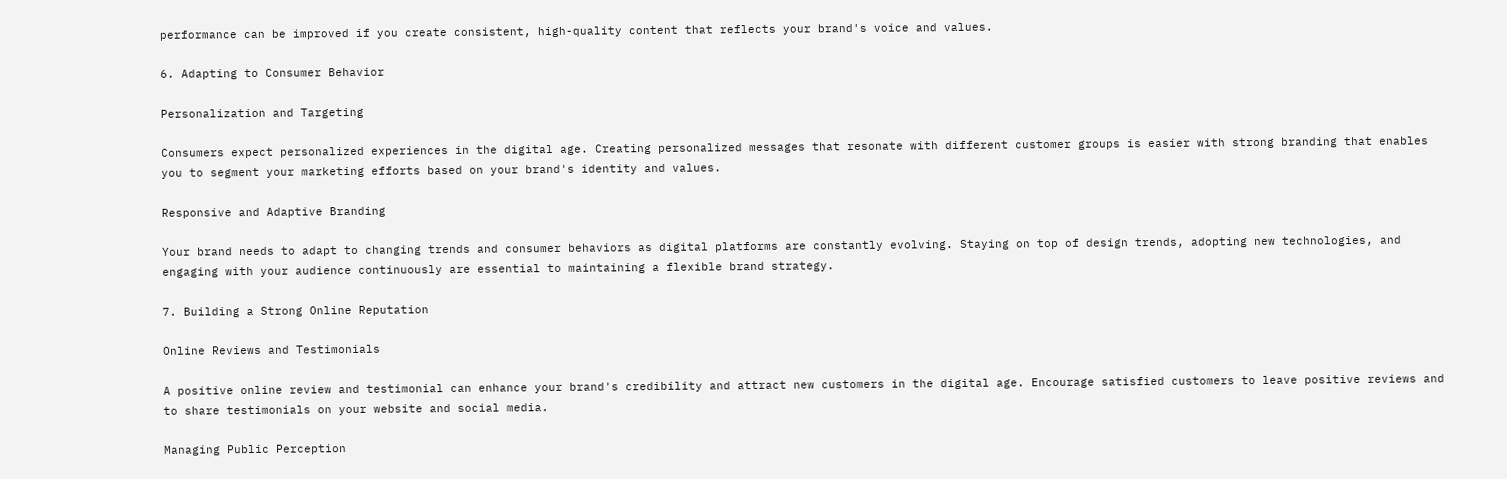performance can be improved if you create consistent, high-quality content that reflects your brand's voice and values.

6. Adapting to Consumer Behavior

Personalization and Targeting

Consumers expect personalized experiences in the digital age. Creating personalized messages that resonate with different customer groups is easier with strong branding that enables you to segment your marketing efforts based on your brand's identity and values.

Responsive and Adaptive Branding

Your brand needs to adapt to changing trends and consumer behaviors as digital platforms are constantly evolving. Staying on top of design trends, adopting new technologies, and engaging with your audience continuously are essential to maintaining a flexible brand strategy.

7. Building a Strong Online Reputation

Online Reviews and Testimonials

A positive online review and testimonial can enhance your brand's credibility and attract new customers in the digital age. Encourage satisfied customers to leave positive reviews and to share testimonials on your website and social media.

Managing Public Perception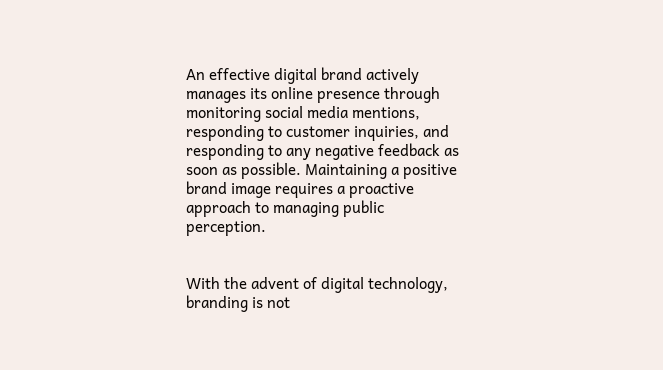An effective digital brand actively manages its online presence through monitoring social media mentions, responding to customer inquiries, and responding to any negative feedback as soon as possible. Maintaining a positive brand image requires a proactive approach to managing public perception.


With the advent of digital technology, branding is not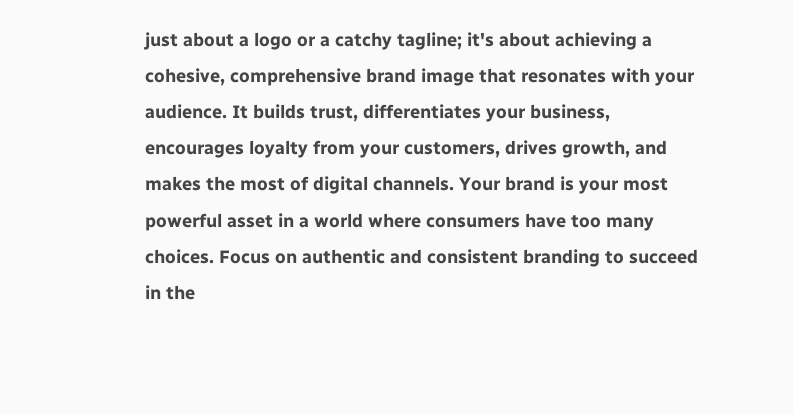just about a logo or a catchy tagline; it's about achieving a cohesive, comprehensive brand image that resonates with your audience. It builds trust, differentiates your business, encourages loyalty from your customers, drives growth, and makes the most of digital channels. Your brand is your most powerful asset in a world where consumers have too many choices. Focus on authentic and consistent branding to succeed in the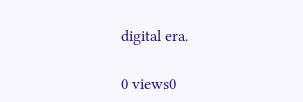digital era.

0 views0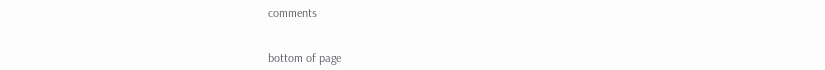comments


bottom of page